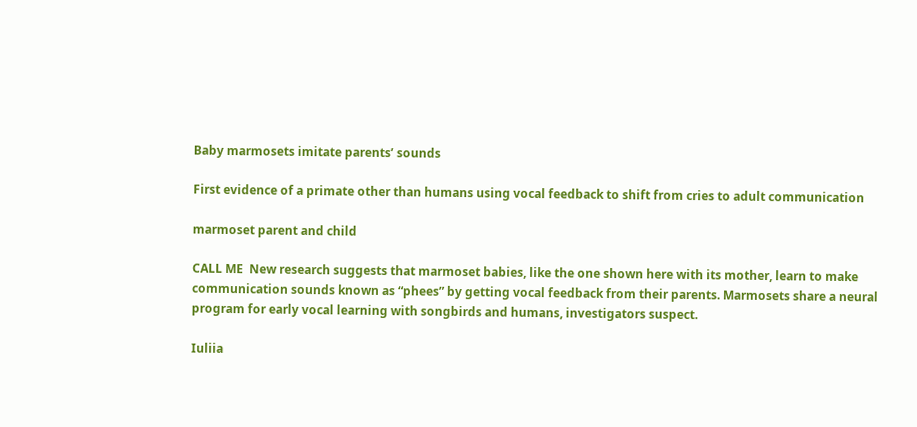Baby marmosets imitate parents’ sounds

First evidence of a primate other than humans using vocal feedback to shift from cries to adult communication

marmoset parent and child

CALL ME  New research suggests that marmoset babies, like the one shown here with its mother, learn to make communication sounds known as “phees” by getting vocal feedback from their parents. Marmosets share a neural program for early vocal learning with songbirds and humans, investigators suspect.

Iuliia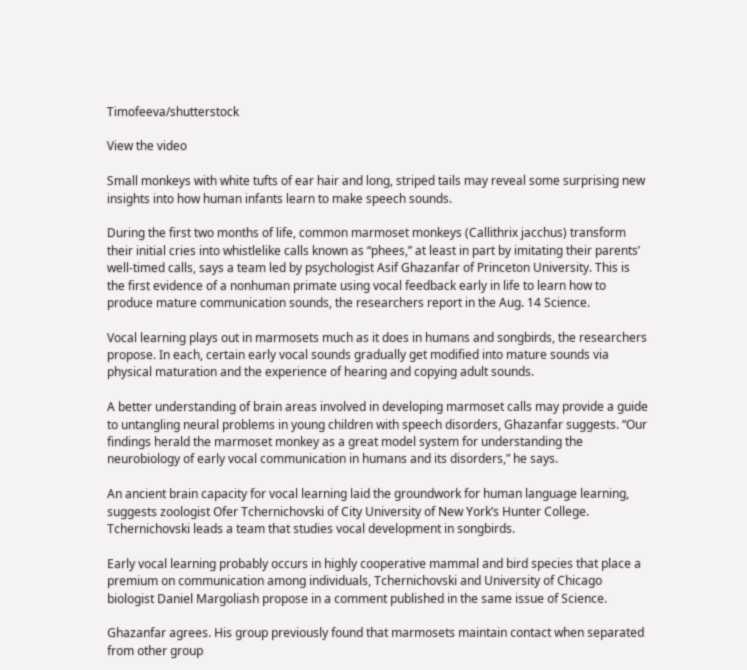Timofeeva/shutterstock

View the video

Small monkeys with white tufts of ear hair and long, striped tails may reveal some surprising new insights into how human infants learn to make speech sounds.

During the first two months of life, common marmoset monkeys (Callithrix jacchus) transform their initial cries into whistlelike calls known as “phees,” at least in part by imitating their parents’ well-timed calls, says a team led by psychologist Asif Ghazanfar of Princeton University. This is the first evidence of a nonhuman primate using vocal feedback early in life to learn how to produce mature communication sounds, the researchers report in the Aug. 14 Science.

Vocal learning plays out in marmosets much as it does in humans and songbirds, the researchers propose. In each, certain early vocal sounds gradually get modified into mature sounds via physical maturation and the experience of hearing and copying adult sounds.

A better understanding of brain areas involved in developing marmoset calls may provide a guide to untangling neural problems in young children with speech disorders, Ghazanfar suggests. “Our findings herald the marmoset monkey as a great model system for understanding the neurobiology of early vocal communication in humans and its disorders,” he says.

An ancient brain capacity for vocal learning laid the groundwork for human language learning, suggests zoologist Ofer Tchernichovski of City University of New York’s Hunter College. Tchernichovski leads a team that studies vocal development in songbirds.

Early vocal learning probably occurs in highly cooperative mammal and bird species that place a premium on communication among individuals, Tchernichovski and University of Chicago biologist Daniel Margoliash propose in a comment published in the same issue of Science.

Ghazanfar agrees. His group previously found that marmosets maintain contact when separated from other group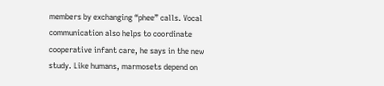members by exchanging “phee” calls. Vocal communication also helps to coordinate cooperative infant care, he says in the new study. Like humans, marmosets depend on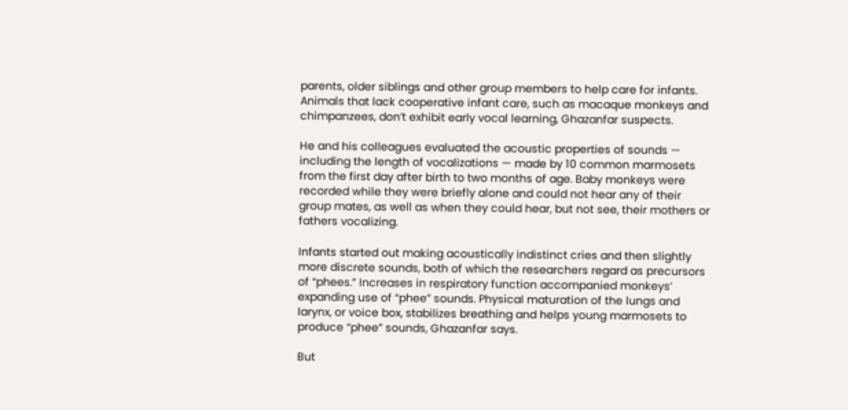parents, older siblings and other group members to help care for infants. Animals that lack cooperative infant care, such as macaque monkeys and chimpanzees, don’t exhibit early vocal learning, Ghazanfar suspects.

He and his colleagues evaluated the acoustic properties of sounds — including the length of vocalizations — made by 10 common marmosets from the first day after birth to two months of age. Baby monkeys were recorded while they were briefly alone and could not hear any of their group mates, as well as when they could hear, but not see, their mothers or fathers vocalizing.

Infants started out making acoustically indistinct cries and then slightly more discrete sounds, both of which the researchers regard as precursors of “phees.” Increases in respiratory function accompanied monkeys’ expanding use of “phee” sounds. Physical maturation of the lungs and larynx, or voice box, stabilizes breathing and helps young marmosets to produce “phee” sounds, Ghazanfar says.

But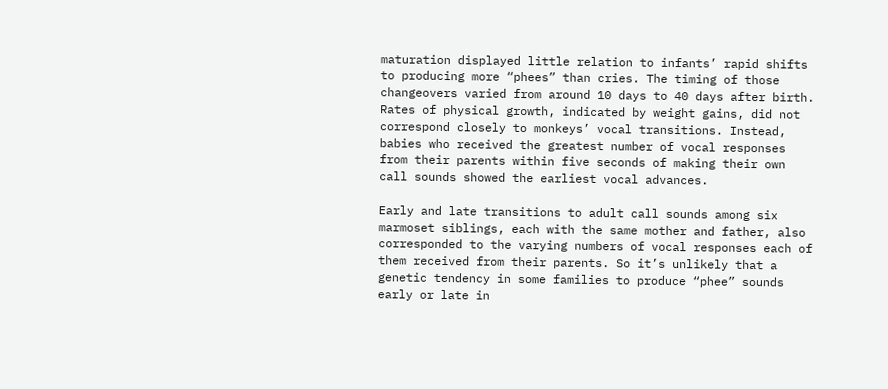maturation displayed little relation to infants’ rapid shifts to producing more “phees” than cries. The timing of those changeovers varied from around 10 days to 40 days after birth. Rates of physical growth, indicated by weight gains, did not correspond closely to monkeys’ vocal transitions. Instead, babies who received the greatest number of vocal responses from their parents within five seconds of making their own call sounds showed the earliest vocal advances.

Early and late transitions to adult call sounds among six marmoset siblings, each with the same mother and father, also corresponded to the varying numbers of vocal responses each of them received from their parents. So it’s unlikely that a genetic tendency in some families to produce “phee” sounds early or late in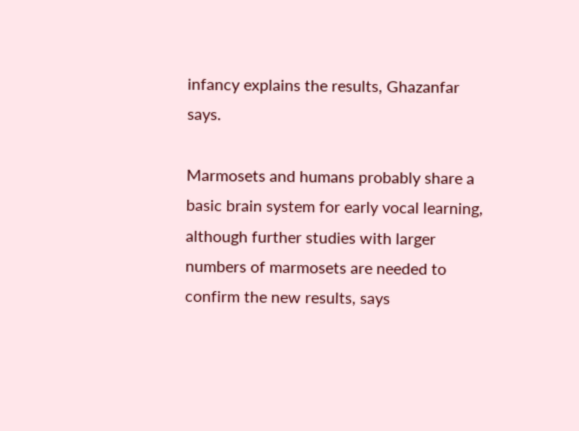infancy explains the results, Ghazanfar says.

Marmosets and humans probably share a basic brain system for early vocal learning, although further studies with larger numbers of marmosets are needed to confirm the new results, says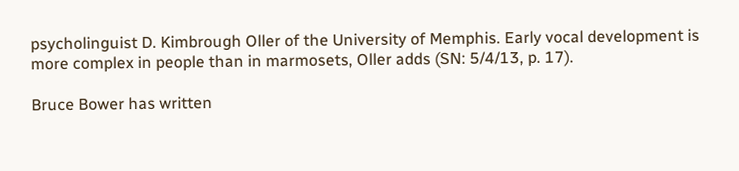psycholinguist D. Kimbrough Oller of the University of Memphis. Early vocal development is more complex in people than in marmosets, Oller adds (SN: 5/4/13, p. 17).

Bruce Bower has written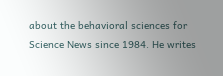about the behavioral sciences for Science News since 1984. He writes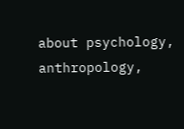about psychology, anthropology,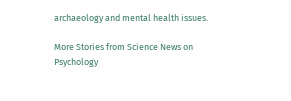archaeology and mental health issues.

More Stories from Science News on Psychology